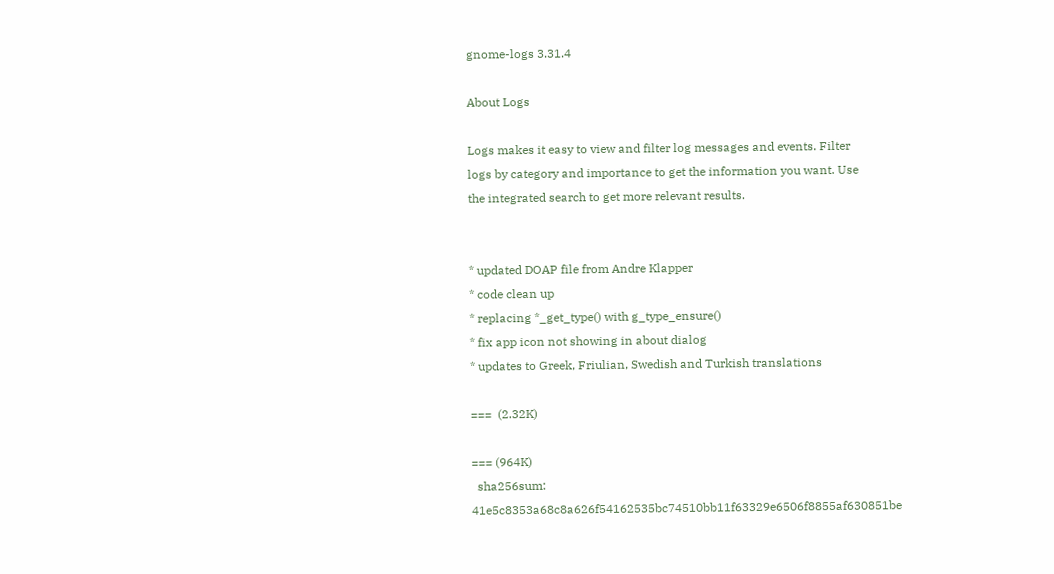gnome-logs 3.31.4

About Logs

Logs makes it easy to view and filter log messages and events. Filter
logs by category and importance to get the information you want. Use
the integrated search to get more relevant results.


* updated DOAP file from Andre Klapper
* code clean up
* replacing *_get_type() with g_type_ensure()
* fix app icon not showing in about dialog
* updates to Greek, Friulian, Swedish and Turkish translations

===  (2.32K)

=== (964K)
  sha256sum: 41e5c8353a68c8a626f54162535bc74510bb11f63329e6506f8855af630851be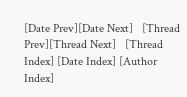[Date Prev][Date Next]   [Thread Prev][Thread Next]   [Thread Index] [Date Index] [Author Index]